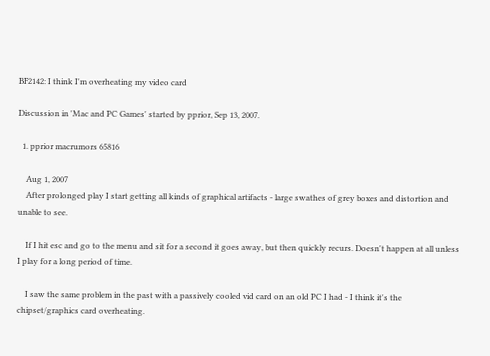BF2142: I think I'm overheating my video card

Discussion in 'Mac and PC Games' started by pprior, Sep 13, 2007.

  1. pprior macrumors 65816

    Aug 1, 2007
    After prolonged play I start getting all kinds of graphical artifacts - large swathes of grey boxes and distortion and unable to see.

    If I hit esc and go to the menu and sit for a second it goes away, but then quickly recurs. Doesn't happen at all unless I play for a long period of time.

    I saw the same problem in the past with a passively cooled vid card on an old PC I had - I think it's the chipset/graphics card overheating.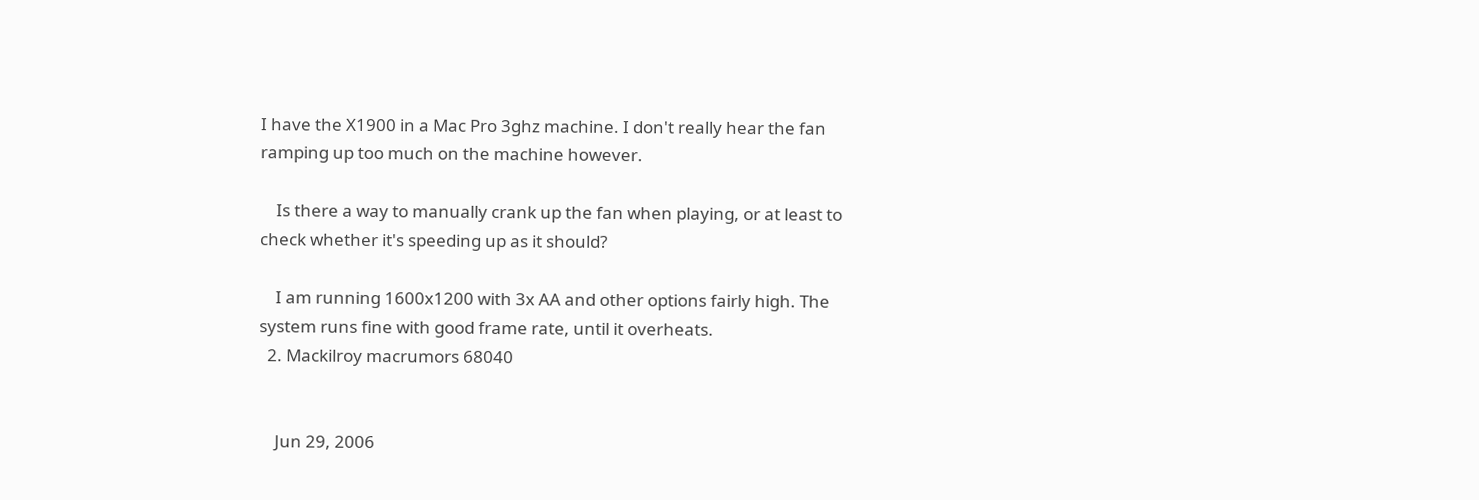I have the X1900 in a Mac Pro 3ghz machine. I don't really hear the fan ramping up too much on the machine however.

    Is there a way to manually crank up the fan when playing, or at least to check whether it's speeding up as it should?

    I am running 1600x1200 with 3x AA and other options fairly high. The system runs fine with good frame rate, until it overheats.
  2. Mackilroy macrumors 68040


    Jun 29, 2006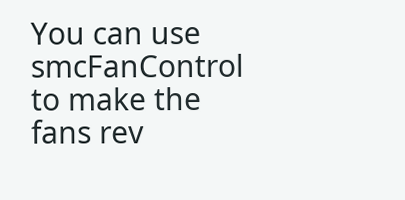You can use smcFanControl to make the fans rev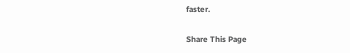faster.

Share This Page